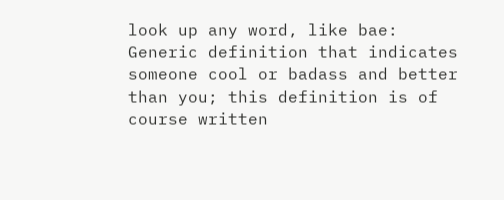look up any word, like bae:
Generic definition that indicates someone cool or badass and better than you; this definition is of course written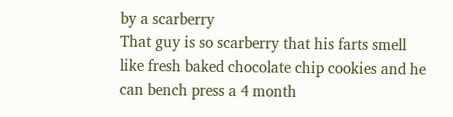by a scarberry
That guy is so scarberry that his farts smell like fresh baked chocolate chip cookies and he can bench press a 4 month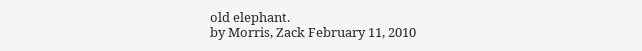old elephant.
by Morris, Zack February 11, 2010